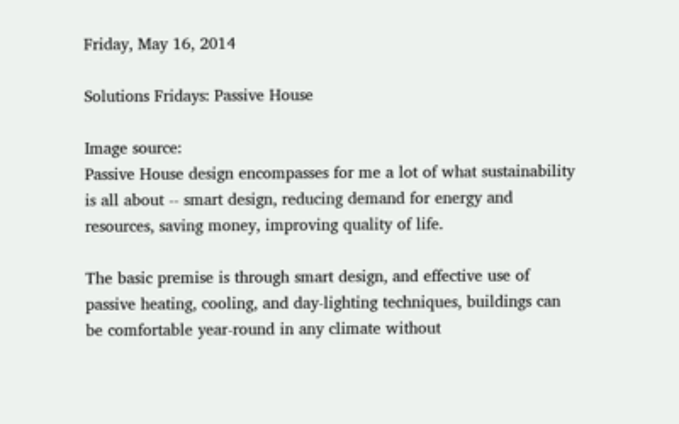Friday, May 16, 2014

Solutions Fridays: Passive House

Image source:
Passive House design encompasses for me a lot of what sustainability is all about -- smart design, reducing demand for energy and resources, saving money, improving quality of life.

The basic premise is through smart design, and effective use of passive heating, cooling, and day-lighting techniques, buildings can be comfortable year-round in any climate without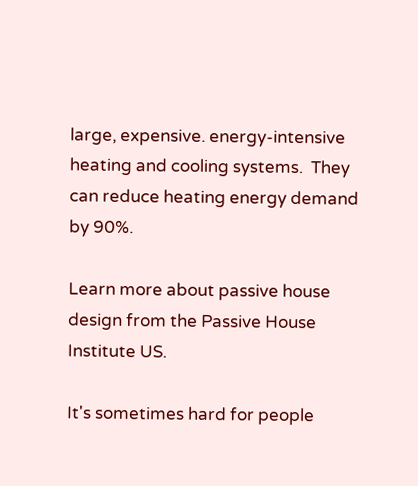large, expensive. energy-intensive heating and cooling systems.  They can reduce heating energy demand by 90%.

Learn more about passive house design from the Passive House Institute US.

It's sometimes hard for people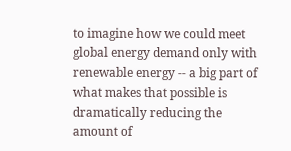to imagine how we could meet global energy demand only with renewable energy -- a big part of what makes that possible is dramatically reducing the amount of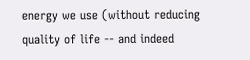energy we use (without reducing quality of life -- and indeed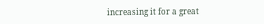increasing it for a great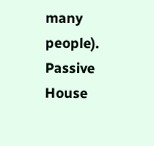many people).  Passive House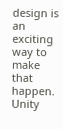design is an exciting way to make that happen.
Unity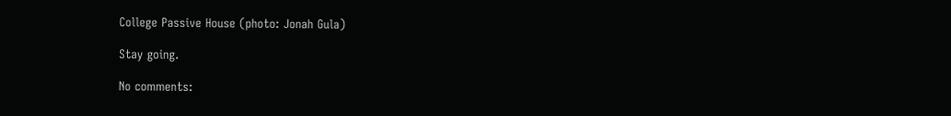College Passive House (photo: Jonah Gula)

Stay going.

No comments: